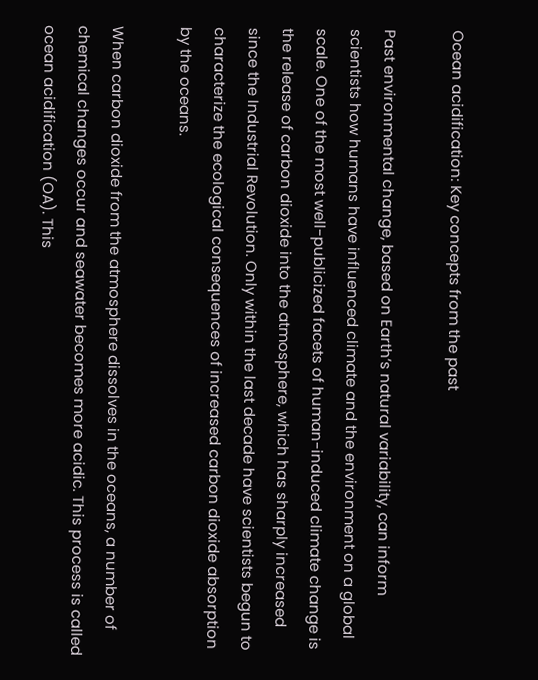Ocean acidification: Key concepts from the past

Past environmental change, based on Earth’s natural variability, can inform scientists how humans have influenced climate and the environment on a global scale. One of the most well-publicized facets of human-induced climate change is the release of carbon dioxide into the atmosphere, which has sharply increased since the Industrial Revolution. Only within the last decade have scientists begun to characterize the ecological consequences of increased carbon dioxide absorption by the oceans.

When carbon dioxide from the atmosphere dissolves in the oceans, a number of chemical changes occur and seawater becomes more acidic. This process is called ocean acidification (OA). This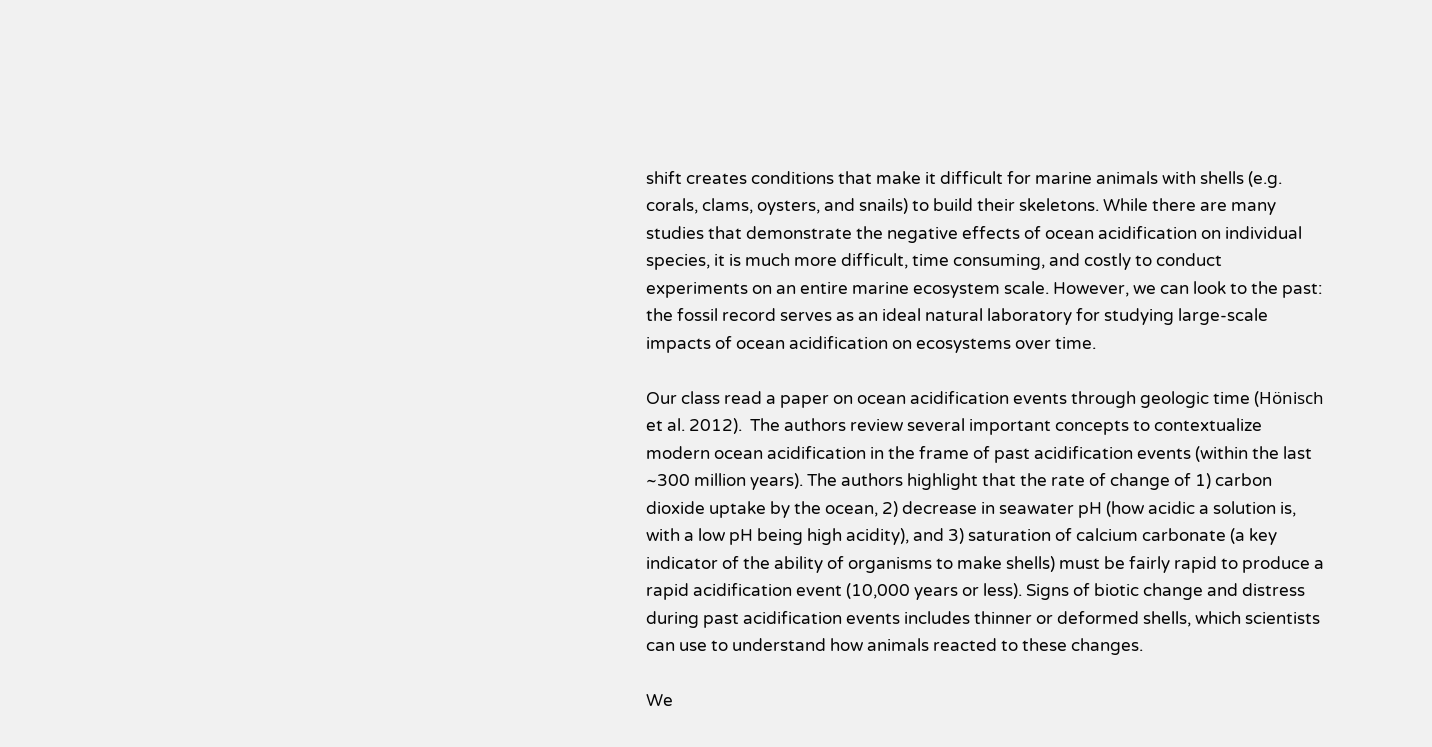shift creates conditions that make it difficult for marine animals with shells (e.g. corals, clams, oysters, and snails) to build their skeletons. While there are many studies that demonstrate the negative effects of ocean acidification on individual species, it is much more difficult, time consuming, and costly to conduct experiments on an entire marine ecosystem scale. However, we can look to the past: the fossil record serves as an ideal natural laboratory for studying large-scale impacts of ocean acidification on ecosystems over time.

Our class read a paper on ocean acidification events through geologic time (Hönisch et al. 2012).  The authors review several important concepts to contextualize modern ocean acidification in the frame of past acidification events (within the last ~300 million years). The authors highlight that the rate of change of 1) carbon dioxide uptake by the ocean, 2) decrease in seawater pH (how acidic a solution is, with a low pH being high acidity), and 3) saturation of calcium carbonate (a key indicator of the ability of organisms to make shells) must be fairly rapid to produce a rapid acidification event (10,000 years or less). Signs of biotic change and distress during past acidification events includes thinner or deformed shells, which scientists can use to understand how animals reacted to these changes.

We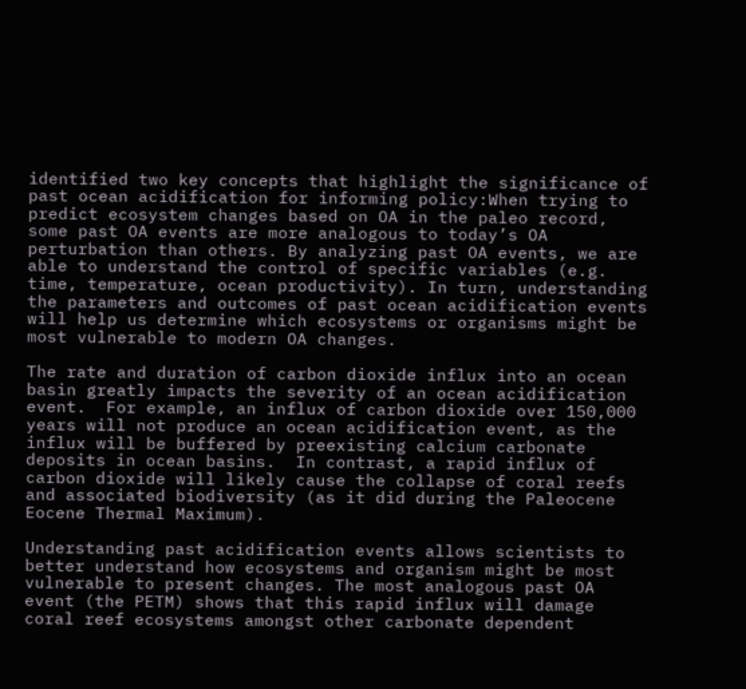identified two key concepts that highlight the significance of past ocean acidification for informing policy:When trying to predict ecosystem changes based on OA in the paleo record, some past OA events are more analogous to today’s OA perturbation than others. By analyzing past OA events, we are able to understand the control of specific variables (e.g. time, temperature, ocean productivity). In turn, understanding the parameters and outcomes of past ocean acidification events will help us determine which ecosystems or organisms might be most vulnerable to modern OA changes.

The rate and duration of carbon dioxide influx into an ocean basin greatly impacts the severity of an ocean acidification event.  For example, an influx of carbon dioxide over 150,000 years will not produce an ocean acidification event, as the influx will be buffered by preexisting calcium carbonate deposits in ocean basins.  In contrast, a rapid influx of carbon dioxide will likely cause the collapse of coral reefs and associated biodiversity (as it did during the Paleocene Eocene Thermal Maximum).

Understanding past acidification events allows scientists to better understand how ecosystems and organism might be most vulnerable to present changes. The most analogous past OA event (the PETM) shows that this rapid influx will damage coral reef ecosystems amongst other carbonate dependent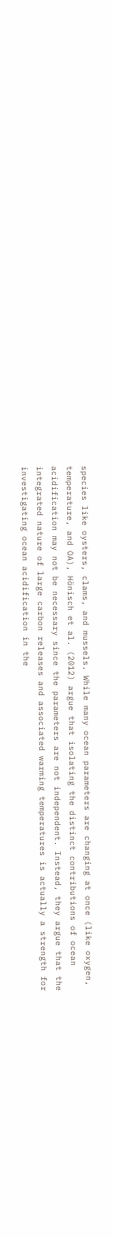species like oysters, clams, and mussels. While many ocean parameters are changing at once (like oxygen, temperature, and OA), Hönisch et al. (2012) argue that isolating the distinct contributions of ocean acidification may not be necessary since the parameters are not independent. Instead, they argue that the integrated nature of large carbon releases and associated warming temperatures is actually a strength for investigating ocean acidification in the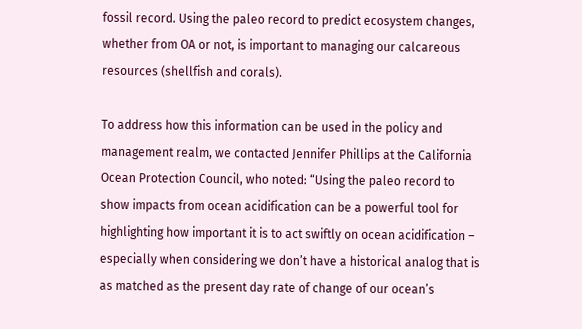fossil record. Using the paleo record to predict ecosystem changes, whether from OA or not, is important to managing our calcareous resources (shellfish and corals).

To address how this information can be used in the policy and management realm, we contacted Jennifer Phillips at the California Ocean Protection Council, who noted: “Using the paleo record to show impacts from ocean acidification can be a powerful tool for highlighting how important it is to act swiftly on ocean acidification – especially when considering we don’t have a historical analog that is as matched as the present day rate of change of our ocean’s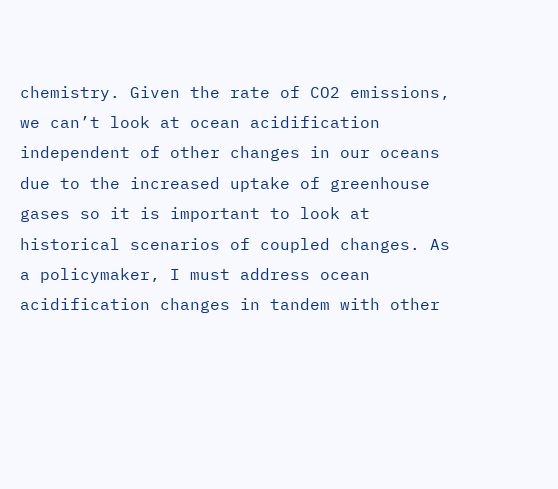chemistry. Given the rate of CO2 emissions, we can’t look at ocean acidification independent of other changes in our oceans due to the increased uptake of greenhouse gases so it is important to look at historical scenarios of coupled changes. As a policymaker, I must address ocean acidification changes in tandem with other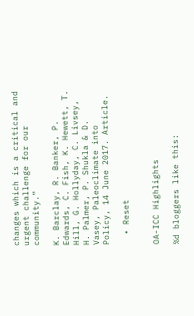changes which is a critical and urgent challenge for our community.“

K. Barclay, R. Banker, P. Edwards, C. Fish, K. Hewett, T. Hill, G. Hollyday, C. Livsey, H. Palmer, P. Shukla & D. Vasey, Paleoclimate into Policy, 14 June 2017. Article.

  • Reset


OA-ICC Highlights

%d bloggers like this: